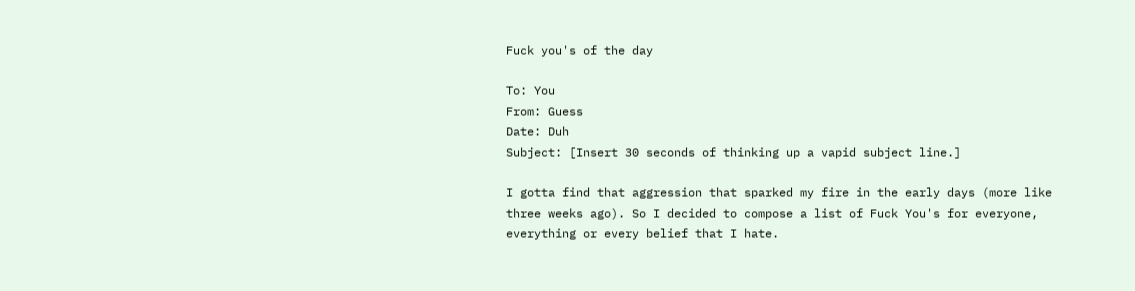Fuck you's of the day

To: You
From: Guess
Date: Duh
Subject: [Insert 30 seconds of thinking up a vapid subject line.]

I gotta find that aggression that sparked my fire in the early days (more like three weeks ago). So I decided to compose a list of Fuck You's for everyone, everything or every belief that I hate.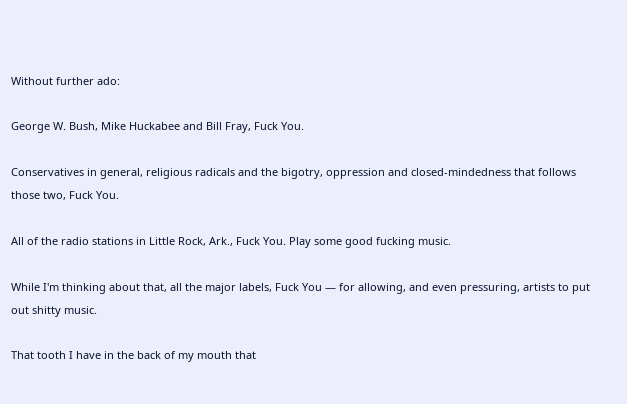Without further ado:

George W. Bush, Mike Huckabee and Bill Fray, Fuck You.

Conservatives in general, religious radicals and the bigotry, oppression and closed-mindedness that follows those two, Fuck You.

All of the radio stations in Little Rock, Ark., Fuck You. Play some good fucking music.

While I'm thinking about that, all the major labels, Fuck You — for allowing, and even pressuring, artists to put out shitty music.

That tooth I have in the back of my mouth that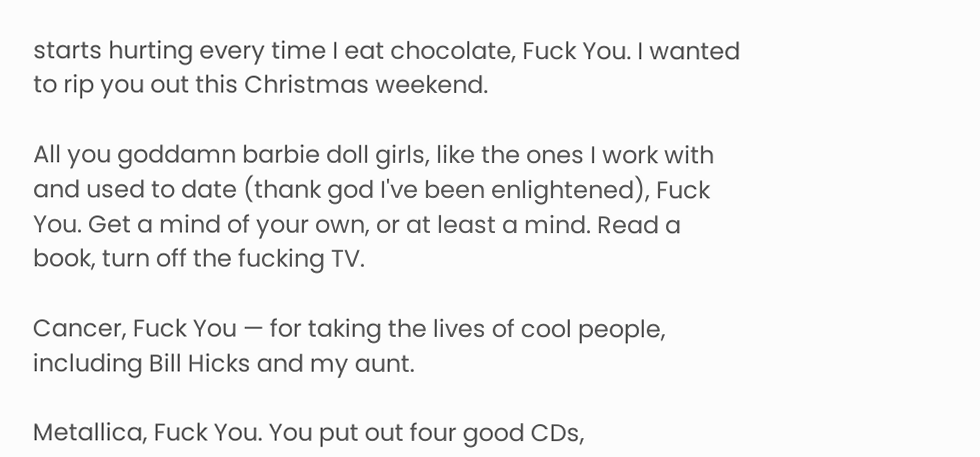starts hurting every time I eat chocolate, Fuck You. I wanted to rip you out this Christmas weekend.

All you goddamn barbie doll girls, like the ones I work with and used to date (thank god I've been enlightened), Fuck You. Get a mind of your own, or at least a mind. Read a book, turn off the fucking TV.

Cancer, Fuck You — for taking the lives of cool people, including Bill Hicks and my aunt.

Metallica, Fuck You. You put out four good CDs,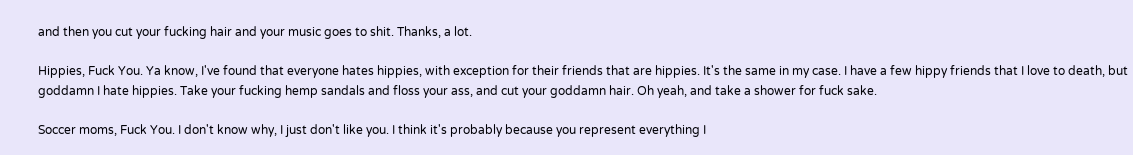and then you cut your fucking hair and your music goes to shit. Thanks, a lot.

Hippies, Fuck You. Ya know, I've found that everyone hates hippies, with exception for their friends that are hippies. It's the same in my case. I have a few hippy friends that I love to death, but goddamn I hate hippies. Take your fucking hemp sandals and floss your ass, and cut your goddamn hair. Oh yeah, and take a shower for fuck sake.

Soccer moms, Fuck You. I don't know why, I just don't like you. I think it's probably because you represent everything I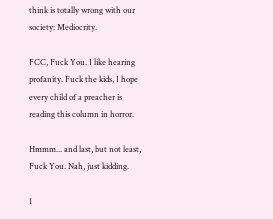think is totally wrong with our society: Mediocrity.

FCC, Fuck You. I like hearing profanity. Fuck the kids, I hope every child of a preacher is reading this column in horror.

Hmmm... and last, but not least, Fuck You. Nah, just kidding.

1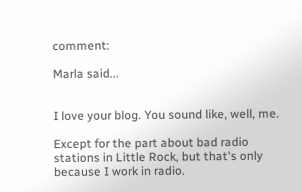comment:

Marla said...


I love your blog. You sound like, well, me.

Except for the part about bad radio stations in Little Rock, but that's only because I work in radio.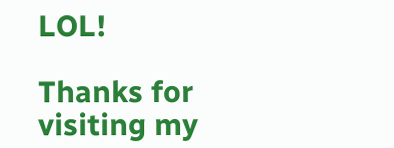LOL!

Thanks for visiting my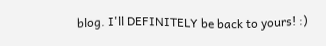blog. I'll DEFINITELY be back to yours! :)